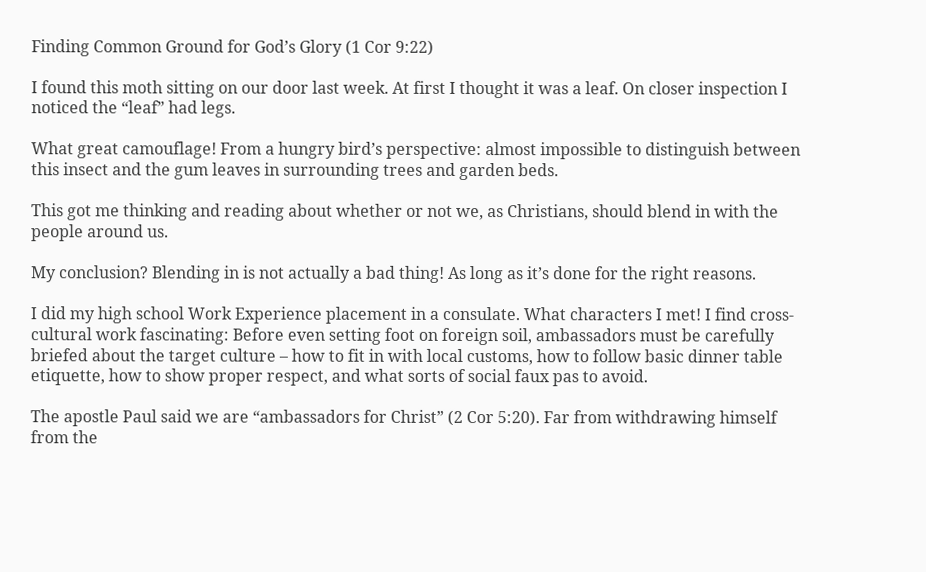Finding Common Ground for God’s Glory (1 Cor 9:22)

I found this moth sitting on our door last week. At first I thought it was a leaf. On closer inspection I noticed the “leaf” had legs.

What great camouflage! From a hungry bird’s perspective: almost impossible to distinguish between this insect and the gum leaves in surrounding trees and garden beds.

This got me thinking and reading about whether or not we, as Christians, should blend in with the people around us.

My conclusion? Blending in is not actually a bad thing! As long as it’s done for the right reasons.

I did my high school Work Experience placement in a consulate. What characters I met! I find cross-cultural work fascinating: Before even setting foot on foreign soil, ambassadors must be carefully briefed about the target culture – how to fit in with local customs, how to follow basic dinner table etiquette, how to show proper respect, and what sorts of social faux pas to avoid.

The apostle Paul said we are “ambassadors for Christ” (2 Cor 5:20). Far from withdrawing himself from the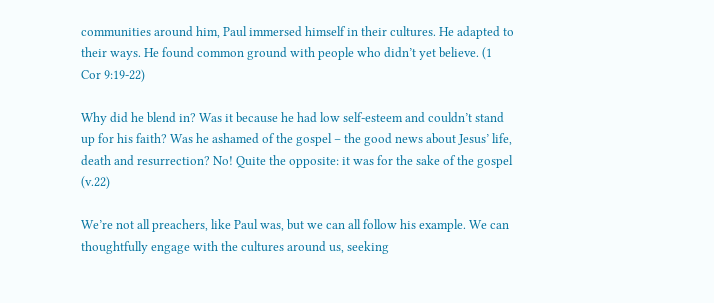communities around him, Paul immersed himself in their cultures. He adapted to their ways. He found common ground with people who didn’t yet believe. (1 Cor 9:19-22)

Why did he blend in? Was it because he had low self-esteem and couldn’t stand up for his faith? Was he ashamed of the gospel – the good news about Jesus’ life, death and resurrection? No! Quite the opposite: it was for the sake of the gospel (v.22)

We’re not all preachers, like Paul was, but we can all follow his example. We can thoughtfully engage with the cultures around us, seeking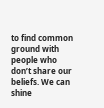to find common ground with people who don’t share our beliefs. We can shine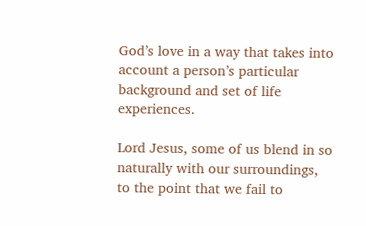God’s love in a way that takes into account a person’s particular background and set of life experiences.

Lord Jesus, some of us blend in so naturally with our surroundings, to the point that we fail to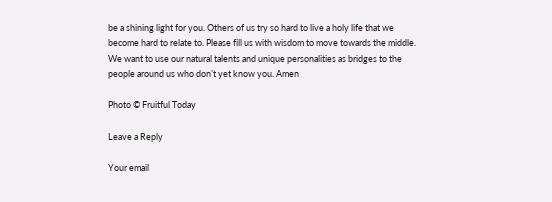be a shining light for you. Others of us try so hard to live a holy life that we become hard to relate to. Please fill us with wisdom to move towards the middle. We want to use our natural talents and unique personalities as bridges to the people around us who don’t yet know you. Amen

Photo © Fruitful Today

Leave a Reply

Your email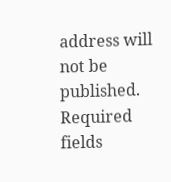address will not be published. Required fields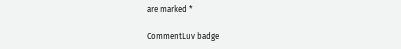are marked *

CommentLuv badge